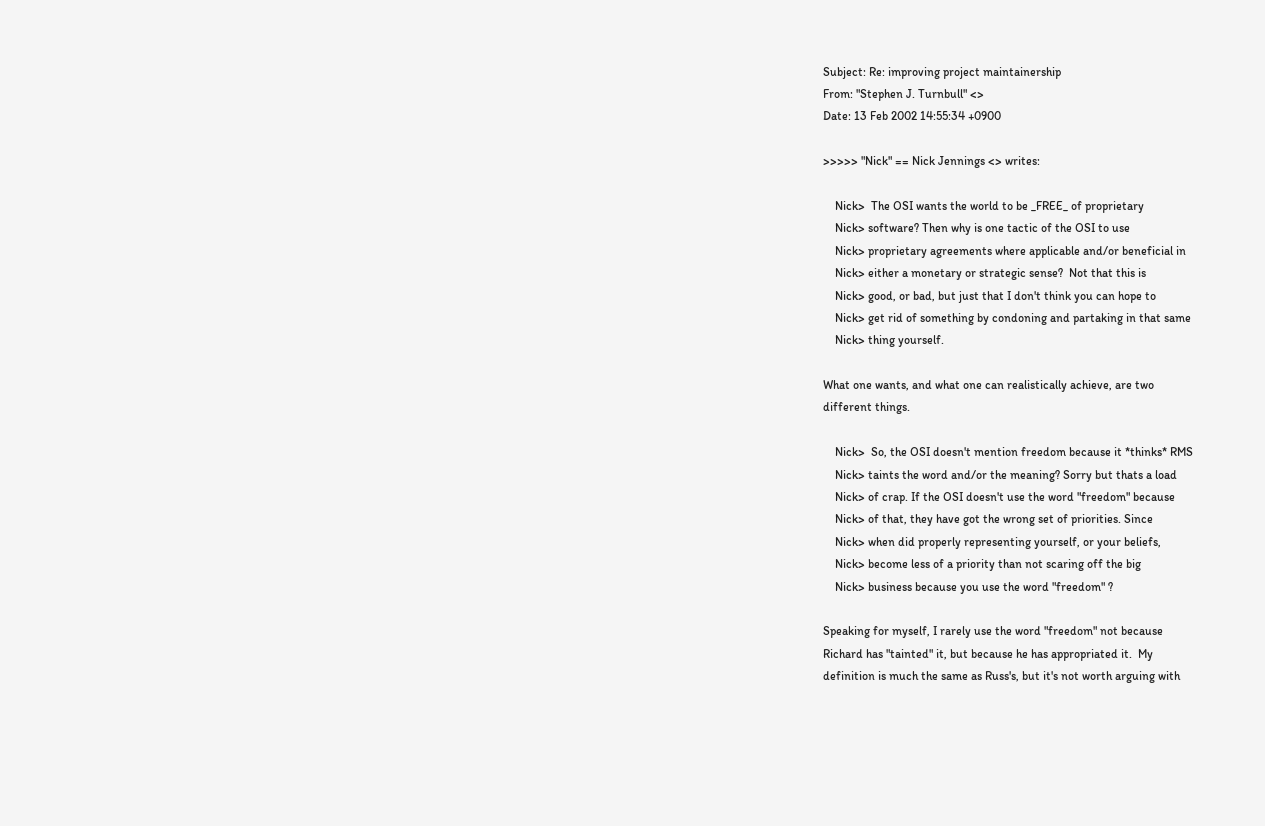Subject: Re: improving project maintainership
From: "Stephen J. Turnbull" <>
Date: 13 Feb 2002 14:55:34 +0900

>>>>> "Nick" == Nick Jennings <> writes:

    Nick>  The OSI wants the world to be _FREE_ of proprietary
    Nick> software? Then why is one tactic of the OSI to use
    Nick> proprietary agreements where applicable and/or beneficial in
    Nick> either a monetary or strategic sense?  Not that this is
    Nick> good, or bad, but just that I don't think you can hope to
    Nick> get rid of something by condoning and partaking in that same
    Nick> thing yourself.

What one wants, and what one can realistically achieve, are two
different things.

    Nick>  So, the OSI doesn't mention freedom because it *thinks* RMS
    Nick> taints the word and/or the meaning? Sorry but thats a load
    Nick> of crap. If the OSI doesn't use the word "freedom" because
    Nick> of that, they have got the wrong set of priorities. Since
    Nick> when did properly representing yourself, or your beliefs,
    Nick> become less of a priority than not scaring off the big
    Nick> business because you use the word "freedom" ?

Speaking for myself, I rarely use the word "freedom" not because
Richard has "tainted" it, but because he has appropriated it.  My
definition is much the same as Russ's, but it's not worth arguing with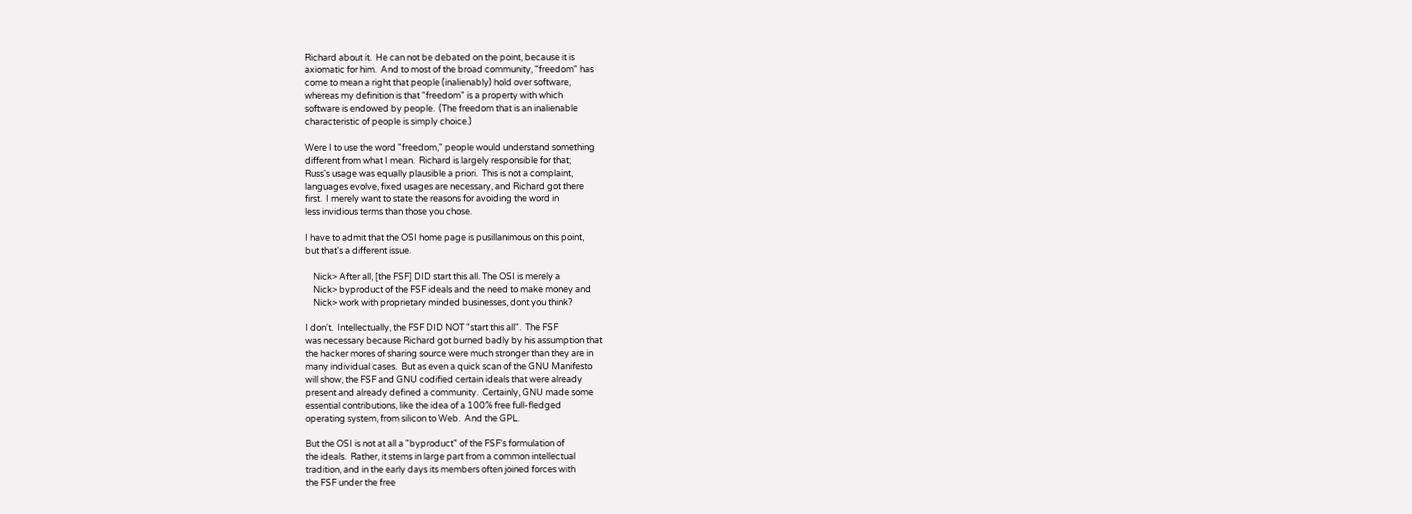Richard about it.  He can not be debated on the point, because it is
axiomatic for him.  And to most of the broad community, "freedom" has
come to mean a right that people (inalienably) hold over software,
whereas my definition is that "freedom" is a property with which
software is endowed by people.  (The freedom that is an inalienable
characteristic of people is simply choice.)

Were I to use the word "freedom," people would understand something
different from what I mean.  Richard is largely responsible for that;
Russ's usage was equally plausible a priori.  This is not a complaint,
languages evolve, fixed usages are necessary, and Richard got there
first.  I merely want to state the reasons for avoiding the word in
less invidious terms than those you chose.

I have to admit that the OSI home page is pusillanimous on this point,
but that's a different issue.

    Nick> After all, [the FSF] DID start this all. The OSI is merely a
    Nick> byproduct of the FSF ideals and the need to make money and
    Nick> work with proprietary minded businesses, dont you think?

I don't.  Intellectually, the FSF DID NOT "start this all".  The FSF
was necessary because Richard got burned badly by his assumption that
the hacker mores of sharing source were much stronger than they are in
many individual cases.  But as even a quick scan of the GNU Manifesto
will show, the FSF and GNU codified certain ideals that were already
present and already defined a community.  Certainly, GNU made some
essential contributions, like the idea of a 100% free full-fledged
operating system, from silicon to Web.  And the GPL.

But the OSI is not at all a "byproduct" of the FSF's formulation of
the ideals.  Rather, it stems in large part from a common intellectual
tradition, and in the early days its members often joined forces with
the FSF under the free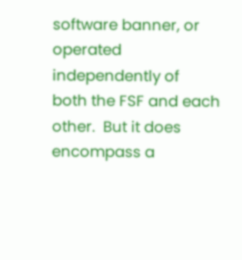software banner, or operated independently of
both the FSF and each other.  But it does encompass a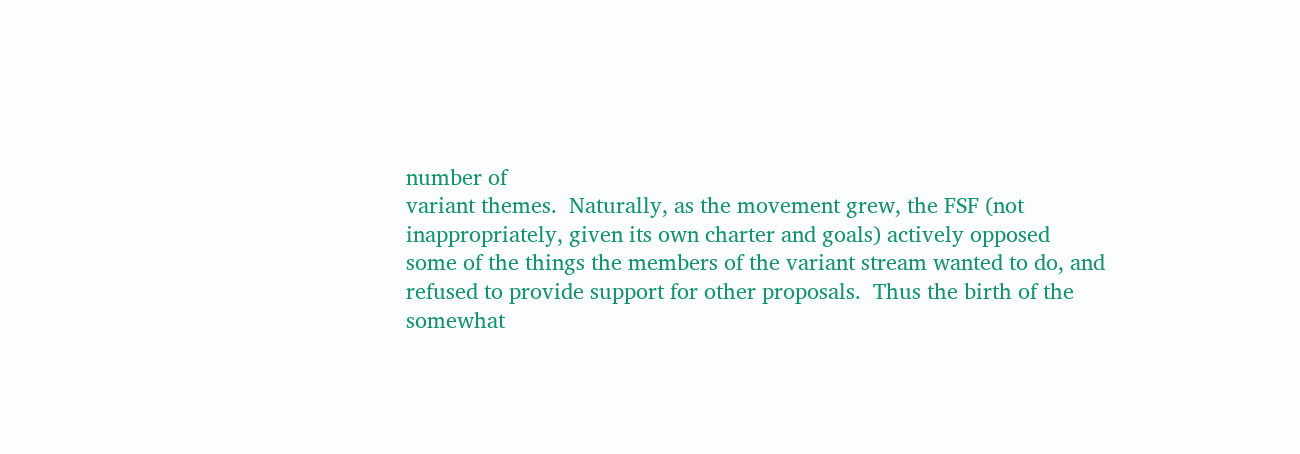number of
variant themes.  Naturally, as the movement grew, the FSF (not
inappropriately, given its own charter and goals) actively opposed
some of the things the members of the variant stream wanted to do, and
refused to provide support for other proposals.  Thus the birth of the
somewhat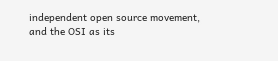independent open source movement, and the OSI as its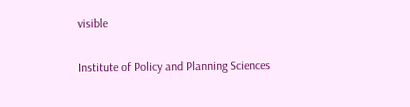visible

Institute of Policy and Planning Sciences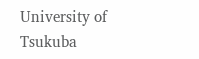University of Tsukuba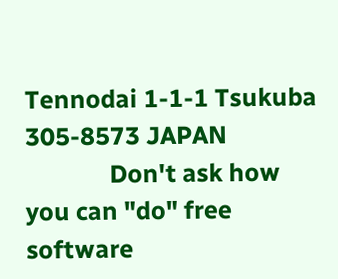Tennodai 1-1-1 Tsukuba 305-8573 JAPAN
              Don't ask how you can "do" free software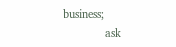business;
              ask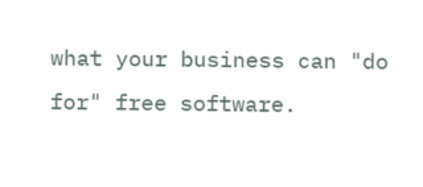what your business can "do for" free software.